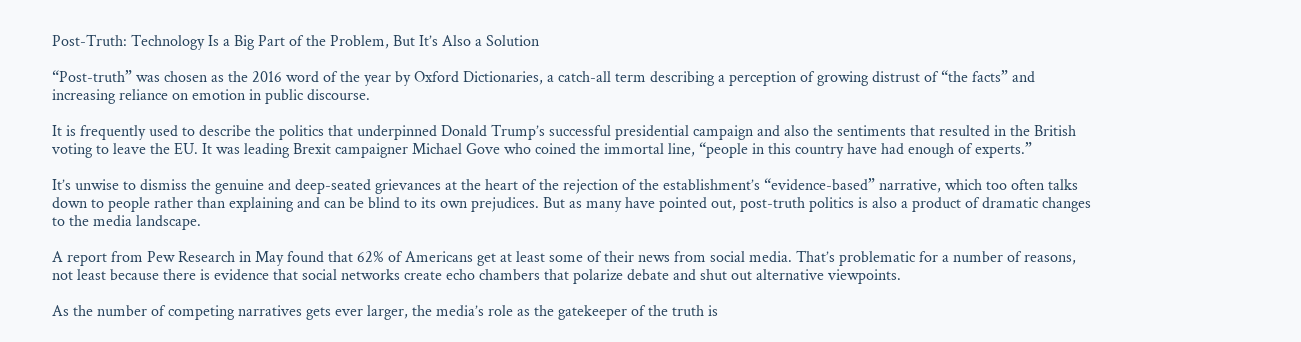Post-Truth: Technology Is a Big Part of the Problem, But It’s Also a Solution

“Post-truth” was chosen as the 2016 word of the year by Oxford Dictionaries, a catch-all term describing a perception of growing distrust of “the facts” and increasing reliance on emotion in public discourse.

It is frequently used to describe the politics that underpinned Donald Trump’s successful presidential campaign and also the sentiments that resulted in the British voting to leave the EU. It was leading Brexit campaigner Michael Gove who coined the immortal line, “people in this country have had enough of experts.”

It’s unwise to dismiss the genuine and deep-seated grievances at the heart of the rejection of the establishment’s “evidence-based” narrative, which too often talks down to people rather than explaining and can be blind to its own prejudices. But as many have pointed out, post-truth politics is also a product of dramatic changes to the media landscape.

A report from Pew Research in May found that 62% of Americans get at least some of their news from social media. That’s problematic for a number of reasons, not least because there is evidence that social networks create echo chambers that polarize debate and shut out alternative viewpoints.

As the number of competing narratives gets ever larger, the media’s role as the gatekeeper of the truth is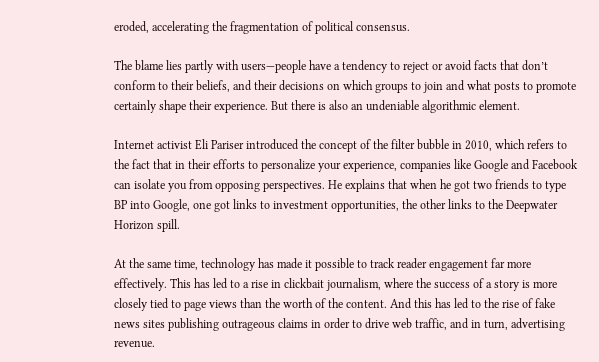eroded, accelerating the fragmentation of political consensus.

The blame lies partly with users—people have a tendency to reject or avoid facts that don’t conform to their beliefs, and their decisions on which groups to join and what posts to promote certainly shape their experience. But there is also an undeniable algorithmic element.

Internet activist Eli Pariser introduced the concept of the filter bubble in 2010, which refers to the fact that in their efforts to personalize your experience, companies like Google and Facebook can isolate you from opposing perspectives. He explains that when he got two friends to type BP into Google, one got links to investment opportunities, the other links to the Deepwater Horizon spill.

At the same time, technology has made it possible to track reader engagement far more effectively. This has led to a rise in clickbait journalism, where the success of a story is more closely tied to page views than the worth of the content. And this has led to the rise of fake news sites publishing outrageous claims in order to drive web traffic, and in turn, advertising revenue.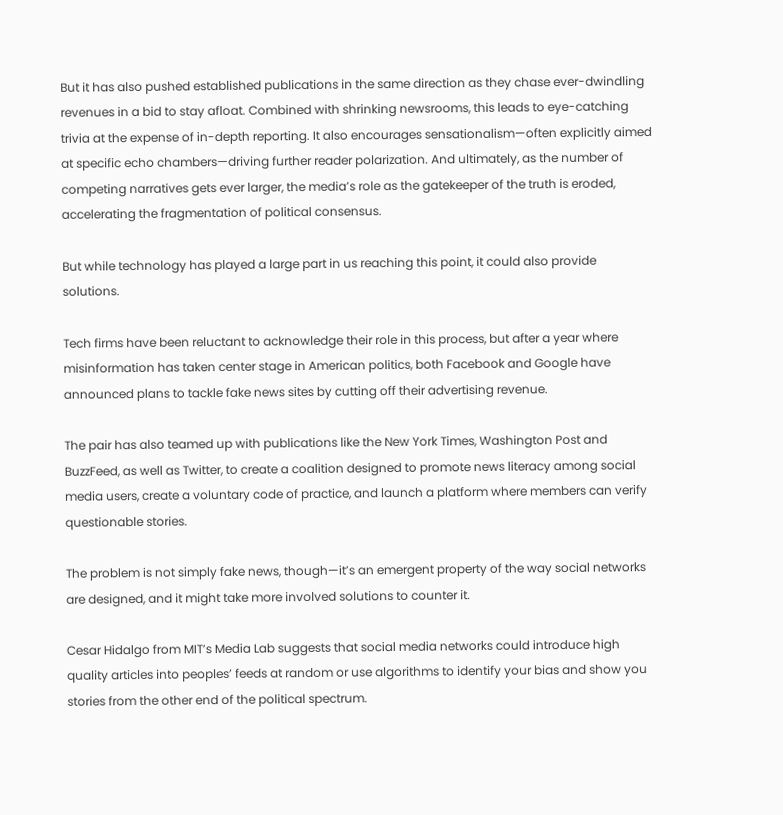But it has also pushed established publications in the same direction as they chase ever-dwindling revenues in a bid to stay afloat. Combined with shrinking newsrooms, this leads to eye-catching trivia at the expense of in-depth reporting. It also encourages sensationalism—often explicitly aimed at specific echo chambers—driving further reader polarization. And ultimately, as the number of competing narratives gets ever larger, the media’s role as the gatekeeper of the truth is eroded, accelerating the fragmentation of political consensus.

But while technology has played a large part in us reaching this point, it could also provide solutions.

Tech firms have been reluctant to acknowledge their role in this process, but after a year where misinformation has taken center stage in American politics, both Facebook and Google have announced plans to tackle fake news sites by cutting off their advertising revenue.

The pair has also teamed up with publications like the New York Times, Washington Post and BuzzFeed, as well as Twitter, to create a coalition designed to promote news literacy among social media users, create a voluntary code of practice, and launch a platform where members can verify questionable stories.

The problem is not simply fake news, though—it’s an emergent property of the way social networks are designed, and it might take more involved solutions to counter it.

Cesar Hidalgo from MIT’s Media Lab suggests that social media networks could introduce high quality articles into peoples’ feeds at random or use algorithms to identify your bias and show you stories from the other end of the political spectrum.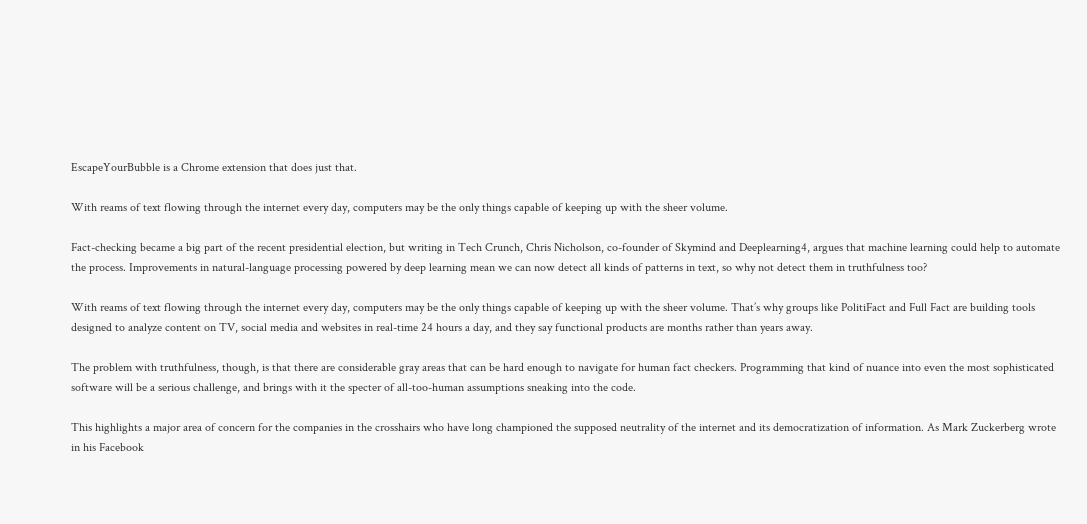EscapeYourBubble is a Chrome extension that does just that.

With reams of text flowing through the internet every day, computers may be the only things capable of keeping up with the sheer volume.

Fact-checking became a big part of the recent presidential election, but writing in Tech Crunch, Chris Nicholson, co-founder of Skymind and Deeplearning4, argues that machine learning could help to automate the process. Improvements in natural-language processing powered by deep learning mean we can now detect all kinds of patterns in text, so why not detect them in truthfulness too?

With reams of text flowing through the internet every day, computers may be the only things capable of keeping up with the sheer volume. That’s why groups like PolitiFact and Full Fact are building tools designed to analyze content on TV, social media and websites in real-time 24 hours a day, and they say functional products are months rather than years away.

The problem with truthfulness, though, is that there are considerable gray areas that can be hard enough to navigate for human fact checkers. Programming that kind of nuance into even the most sophisticated software will be a serious challenge, and brings with it the specter of all-too-human assumptions sneaking into the code.

This highlights a major area of concern for the companies in the crosshairs who have long championed the supposed neutrality of the internet and its democratization of information. As Mark Zuckerberg wrote in his Facebook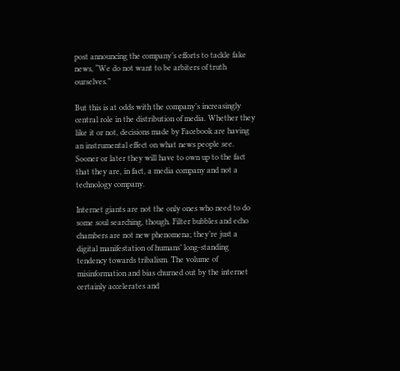post announcing the company’s efforts to tackle fake news, “We do not want to be arbiters of truth ourselves.”

But this is at odds with the company’s increasingly central role in the distribution of media. Whether they like it or not, decisions made by Facebook are having an instrumental effect on what news people see. Sooner or later they will have to own up to the fact that they are, in fact, a media company and not a technology company.

Internet giants are not the only ones who need to do some soul searching, though. Filter bubbles and echo chambers are not new phenomena; they’re just a digital manifestation of humans’ long-standing tendency towards tribalism. The volume of misinformation and bias churned out by the internet certainly accelerates and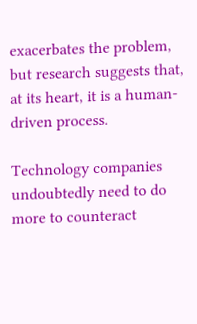exacerbates the problem, but research suggests that, at its heart, it is a human-driven process.

Technology companies undoubtedly need to do more to counteract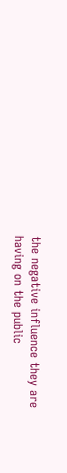the negative influence they are having on the public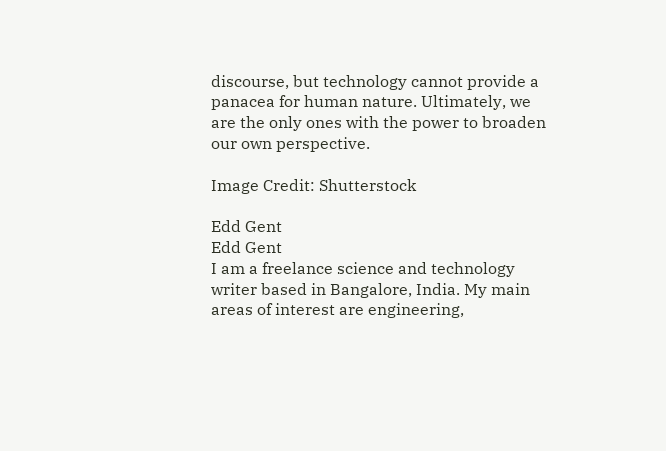discourse, but technology cannot provide a panacea for human nature. Ultimately, we are the only ones with the power to broaden our own perspective.

Image Credit: Shutterstock

Edd Gent
Edd Gent
I am a freelance science and technology writer based in Bangalore, India. My main areas of interest are engineering,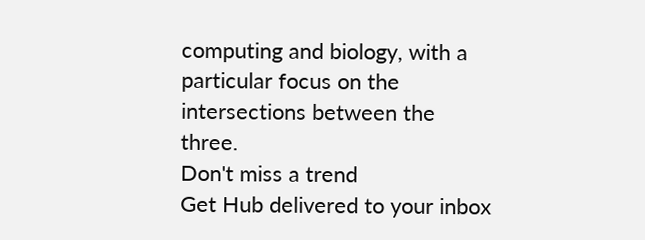computing and biology, with a particular focus on the intersections between the three.
Don't miss a trend
Get Hub delivered to your inbox